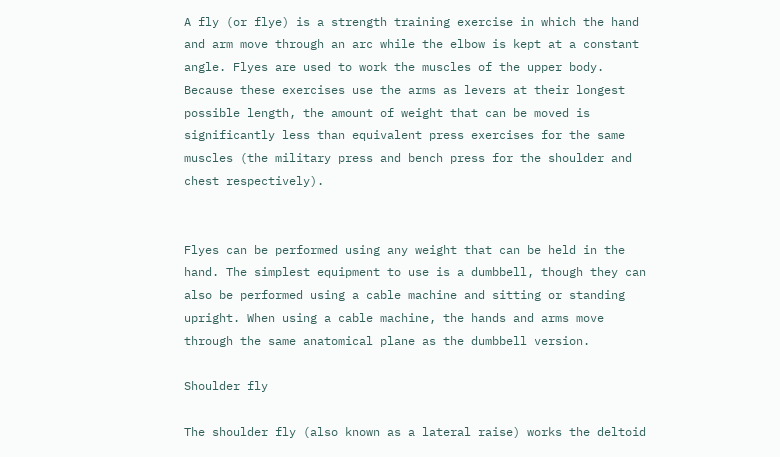A fly (or flye) is a strength training exercise in which the hand and arm move through an arc while the elbow is kept at a constant angle. Flyes are used to work the muscles of the upper body. Because these exercises use the arms as levers at their longest possible length, the amount of weight that can be moved is significantly less than equivalent press exercises for the same muscles (the military press and bench press for the shoulder and chest respectively).


Flyes can be performed using any weight that can be held in the hand. The simplest equipment to use is a dumbbell, though they can also be performed using a cable machine and sitting or standing upright. When using a cable machine, the hands and arms move through the same anatomical plane as the dumbbell version.

Shoulder fly

The shoulder fly (also known as a lateral raise) works the deltoid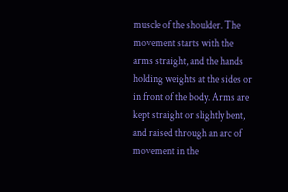muscle of the shoulder. The movement starts with the arms straight, and the hands holding weights at the sides or in front of the body. Arms are kept straight or slightly bent, and raised through an arc of movement in the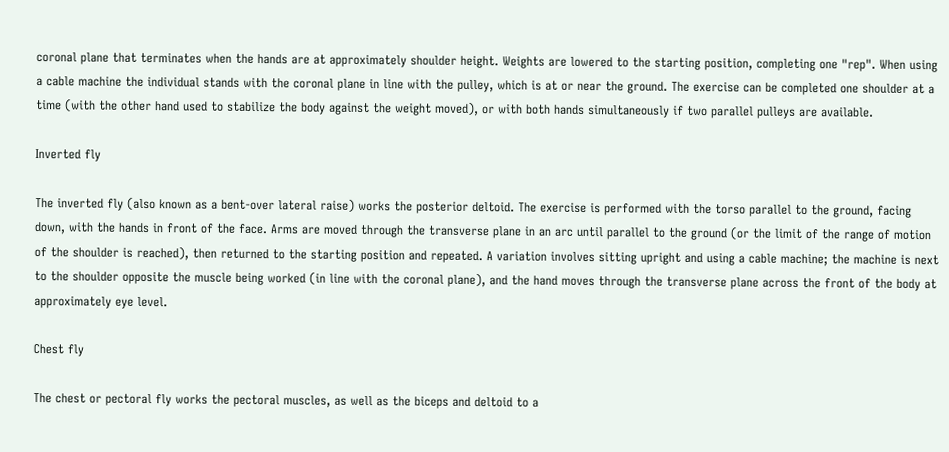coronal plane that terminates when the hands are at approximately shoulder height. Weights are lowered to the starting position, completing one "rep". When using a cable machine the individual stands with the coronal plane in line with the pulley, which is at or near the ground. The exercise can be completed one shoulder at a time (with the other hand used to stabilize the body against the weight moved), or with both hands simultaneously if two parallel pulleys are available.

Inverted fly

The inverted fly (also known as a bent-over lateral raise) works the posterior deltoid. The exercise is performed with the torso parallel to the ground, facing down, with the hands in front of the face. Arms are moved through the transverse plane in an arc until parallel to the ground (or the limit of the range of motion of the shoulder is reached), then returned to the starting position and repeated. A variation involves sitting upright and using a cable machine; the machine is next to the shoulder opposite the muscle being worked (in line with the coronal plane), and the hand moves through the transverse plane across the front of the body at approximately eye level.

Chest fly

The chest or pectoral fly works the pectoral muscles, as well as the biceps and deltoid to a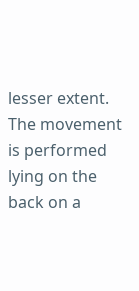lesser extent. The movement is performed lying on the back on a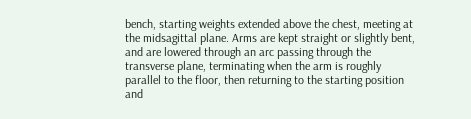bench, starting weights extended above the chest, meeting at the midsagittal plane. Arms are kept straight or slightly bent, and are lowered through an arc passing through the transverse plane, terminating when the arm is roughly parallel to the floor, then returning to the starting position and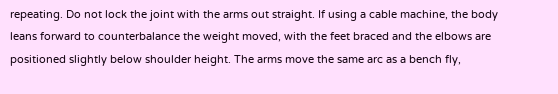repeating. Do not lock the joint with the arms out straight. If using a cable machine, the body leans forward to counterbalance the weight moved, with the feet braced and the elbows are positioned slightly below shoulder height. The arms move the same arc as a bench fly,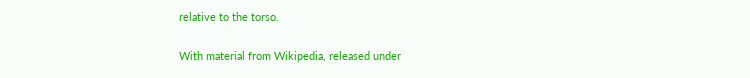relative to the torso.

With material from Wikipedia, released under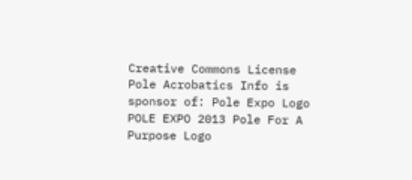Creative Commons License
Pole Acrobatics Info is sponsor of: Pole Expo Logo POLE EXPO 2013 Pole For A Purpose Logo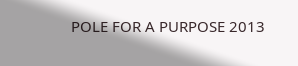POLE FOR A PURPOSE 2013